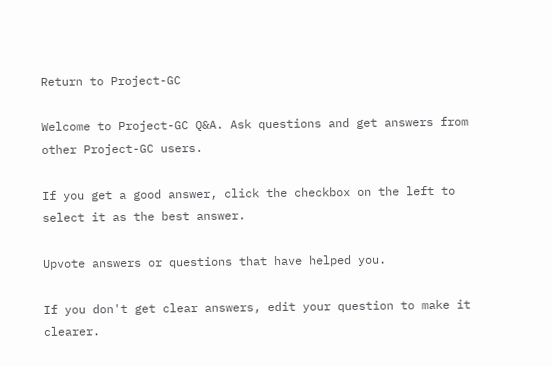Return to Project-GC

Welcome to Project-GC Q&A. Ask questions and get answers from other Project-GC users.

If you get a good answer, click the checkbox on the left to select it as the best answer.

Upvote answers or questions that have helped you.

If you don't get clear answers, edit your question to make it clearer.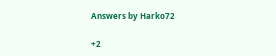Answers by Harko72

+2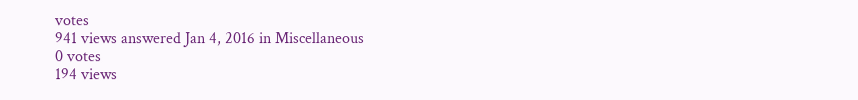votes
941 views answered Jan 4, 2016 in Miscellaneous
0 votes
194 views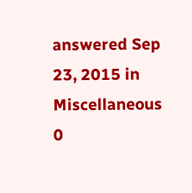answered Sep 23, 2015 in Miscellaneous
0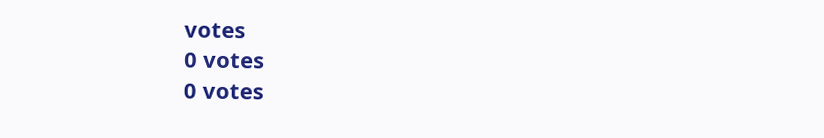votes
0 votes
0 votes